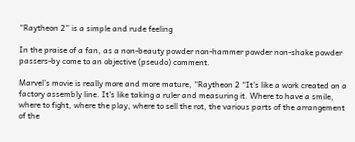“Raytheon 2” is a simple and rude feeling

In the praise of a fan, as a non-beauty powder non-hammer powder non-shake powder passers-by come to an objective (pseudo) comment.

Marvel’s movie is really more and more mature, “Raytheon 2 “It’s like a work created on a factory assembly line. It’s like taking a ruler and measuring it. Where to have a smile, where to fight, where the play, where to sell the rot, the various parts of the arrangement of the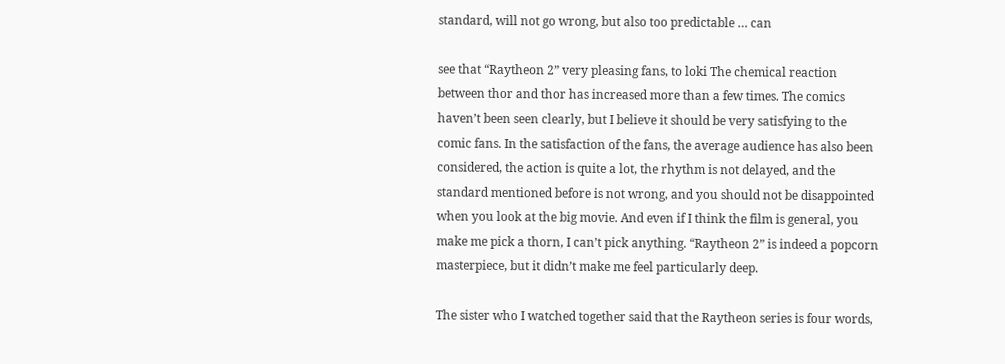standard, will not go wrong, but also too predictable … can

see that “Raytheon 2” very pleasing fans, to loki The chemical reaction between thor and thor has increased more than a few times. The comics haven’t been seen clearly, but I believe it should be very satisfying to the comic fans. In the satisfaction of the fans, the average audience has also been considered, the action is quite a lot, the rhythm is not delayed, and the standard mentioned before is not wrong, and you should not be disappointed when you look at the big movie. And even if I think the film is general, you make me pick a thorn, I can’t pick anything. “Raytheon 2” is indeed a popcorn masterpiece, but it didn’t make me feel particularly deep.

The sister who I watched together said that the Raytheon series is four words,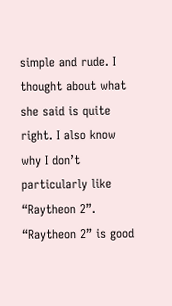simple and rude. I thought about what she said is quite right. I also know why I don’t particularly like “Raytheon 2”.
“Raytheon 2” is good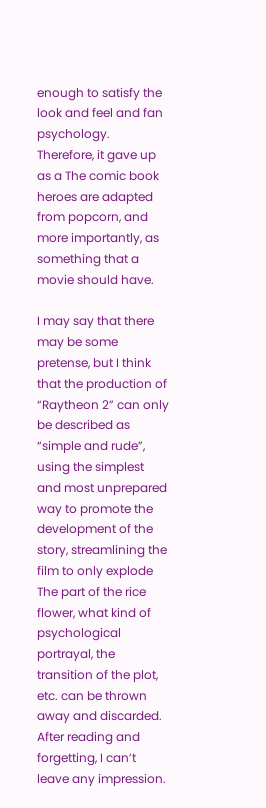enough to satisfy the look and feel and fan psychology. Therefore, it gave up as a The comic book heroes are adapted from popcorn, and more importantly, as something that a movie should have.

I may say that there may be some pretense, but I think that the production of “Raytheon 2” can only be described as “simple and rude”, using the simplest and most unprepared way to promote the development of the story, streamlining the film to only explode The part of the rice flower, what kind of psychological portrayal, the transition of the plot, etc. can be thrown away and discarded. After reading and forgetting, I can’t leave any impression.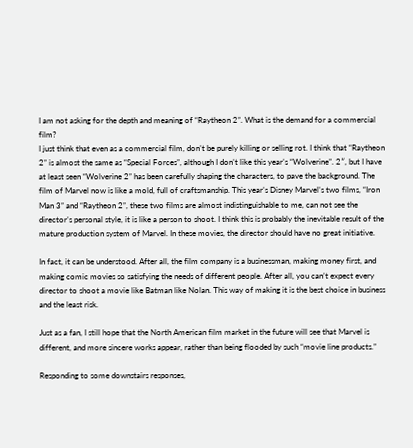I am not asking for the depth and meaning of “Raytheon 2”. What is the demand for a commercial film?
I just think that even as a commercial film, don’t be purely killing or selling rot. I think that “Raytheon 2” is almost the same as “Special Forces”, although I don’t like this year’s “Wolverine”. 2″, but I have at least seen “Wolverine 2” has been carefully shaping the characters, to pave the background. The film of Marvel now is like a mold, full of craftsmanship. This year’s Disney Marvel’s two films, “Iron Man 3” and “Raytheon 2”, these two films are almost indistinguishable to me, can not see the director’s personal style, it is like a person to shoot. I think this is probably the inevitable result of the mature production system of Marvel. In these movies, the director should have no great initiative.

In fact, it can be understood. After all, the film company is a businessman, making money first, and making comic movies so satisfying the needs of different people. After all, you can’t expect every director to shoot a movie like Batman like Nolan. This way of making it is the best choice in business and the least risk.

Just as a fan, I still hope that the North American film market in the future will see that Marvel is different, and more sincere works appear, rather than being flooded by such “movie line products.”

Responding to some downstairs responses,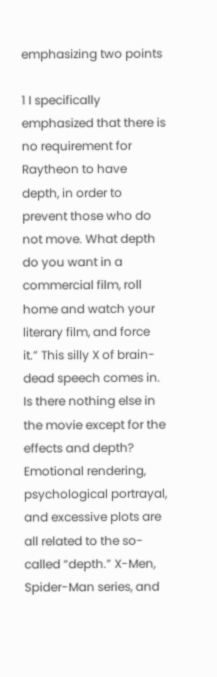emphasizing two points

1 I specifically emphasized that there is no requirement for Raytheon to have depth, in order to prevent those who do not move. What depth do you want in a commercial film, roll home and watch your literary film, and force it.” This silly X of brain-dead speech comes in. Is there nothing else in the movie except for the effects and depth? Emotional rendering, psychological portrayal, and excessive plots are all related to the so-called “depth.” X-Men, Spider-Man series, and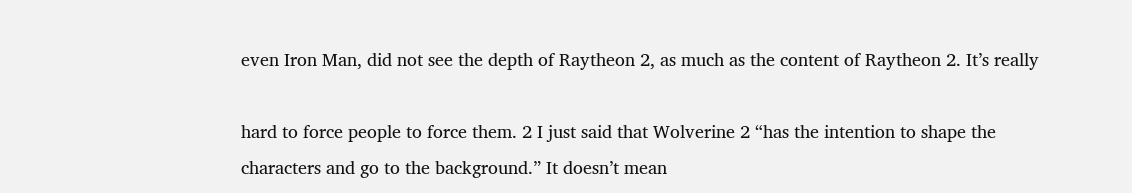even Iron Man, did not see the depth of Raytheon 2, as much as the content of Raytheon 2. It’s really

hard to force people to force them. 2 I just said that Wolverine 2 “has the intention to shape the characters and go to the background.” It doesn’t mean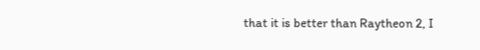that it is better than Raytheon 2, I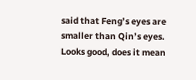said that Feng’s eyes are smaller than Qin’s eyes. Looks good, does it mean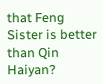that Feng Sister is better than Qin Haiyan?